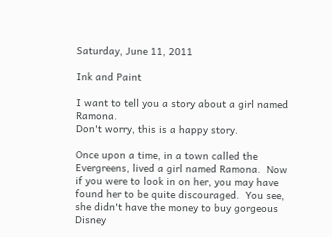Saturday, June 11, 2011

Ink and Paint

I want to tell you a story about a girl named Ramona.
Don't worry, this is a happy story.

Once upon a time, in a town called the Evergreens, lived a girl named Ramona.  Now if you were to look in on her, you may have found her to be quite discouraged.  You see, she didn't have the money to buy gorgeous Disney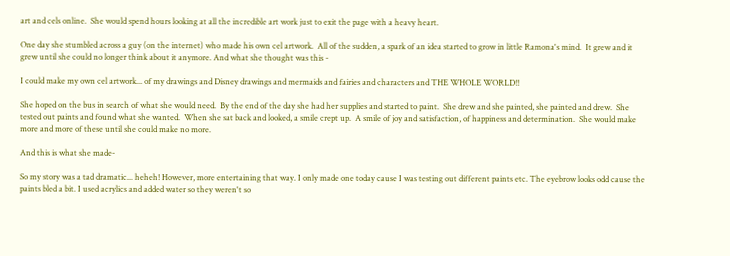art and cels online.  She would spend hours looking at all the incredible art work just to exit the page with a heavy heart.

One day she stumbled across a guy (on the internet) who made his own cel artwork.  All of the sudden, a spark of an idea started to grow in little Ramona's mind.  It grew and it grew until she could no longer think about it anymore. And what she thought was this -

I could make my own cel artwork... of my drawings and Disney drawings and mermaids and fairies and characters and THE WHOLE WORLD!!

She hoped on the bus in search of what she would need.  By the end of the day she had her supplies and started to paint.  She drew and she painted, she painted and drew.  She tested out paints and found what she wanted.  When she sat back and looked, a smile crept up.  A smile of joy and satisfaction, of happiness and determination.  She would make more and more of these until she could make no more.

And this is what she made-

So my story was a tad dramatic... heheh! However, more entertaining that way. I only made one today cause I was testing out different paints etc. The eyebrow looks odd cause the paints bled a bit. I used acrylics and added water so they weren't so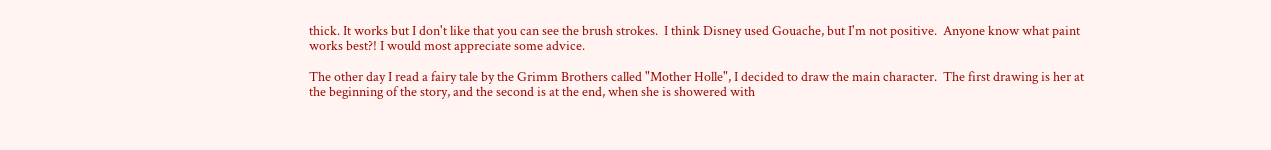thick. It works but I don't like that you can see the brush strokes.  I think Disney used Gouache, but I'm not positive.  Anyone know what paint works best?! I would most appreciate some advice.

The other day I read a fairy tale by the Grimm Brothers called "Mother Holle", I decided to draw the main character.  The first drawing is her at the beginning of the story, and the second is at the end, when she is showered with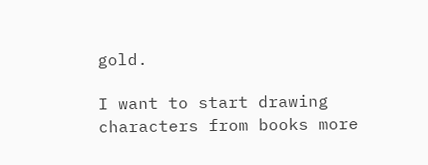gold.

I want to start drawing characters from books more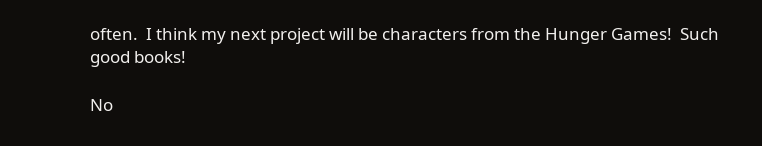often.  I think my next project will be characters from the Hunger Games!  Such good books!

No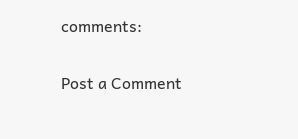comments:

Post a Comment